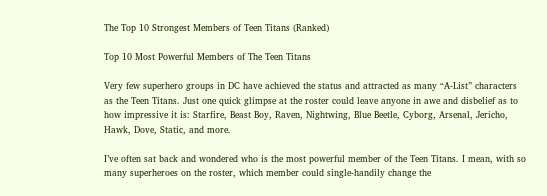The Top 10 Strongest Members of Teen Titans (Ranked)

Top 10 Most Powerful Members of The Teen Titans

Very few superhero groups in DC have achieved the status and attracted as many “A-List” characters as the Teen Titans. Just one quick glimpse at the roster could leave anyone in awe and disbelief as to how impressive it is: Starfire, Beast Boy, Raven, Nightwing, Blue Beetle, Cyborg, Arsenal, Jericho, Hawk, Dove, Static, and more.

I’ve often sat back and wondered who is the most powerful member of the Teen Titans. I mean, with so many superheroes on the roster, which member could single-handily change the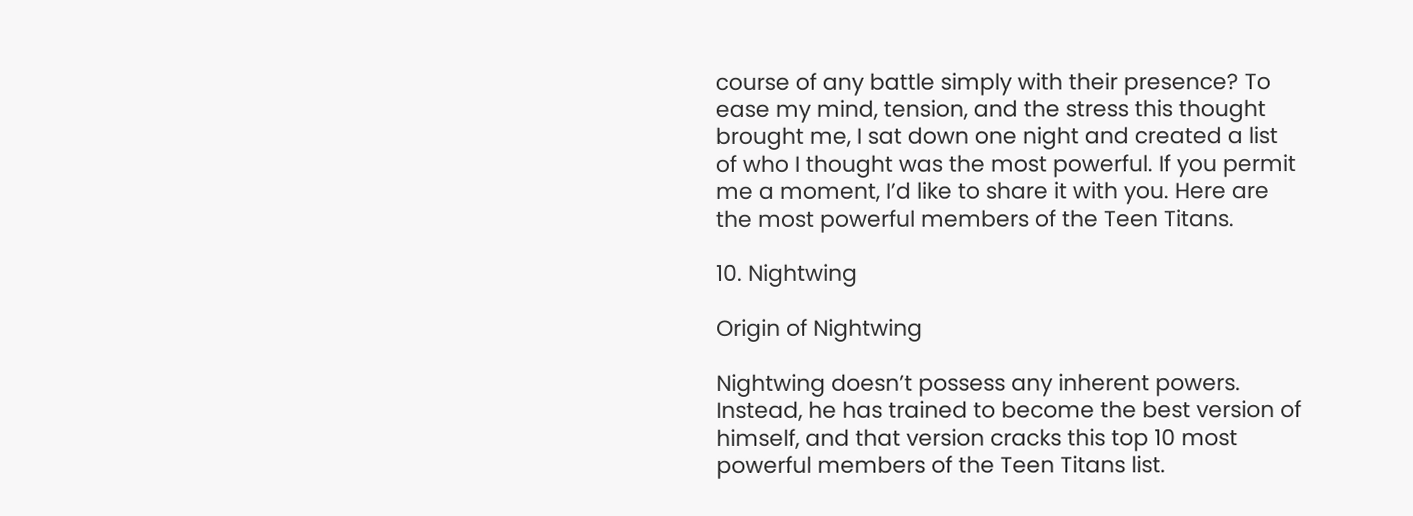course of any battle simply with their presence? To ease my mind, tension, and the stress this thought brought me, I sat down one night and created a list of who I thought was the most powerful. If you permit me a moment, I’d like to share it with you. Here are the most powerful members of the Teen Titans.

10. Nightwing

Origin of Nightwing

Nightwing doesn’t possess any inherent powers. Instead, he has trained to become the best version of himself, and that version cracks this top 10 most powerful members of the Teen Titans list.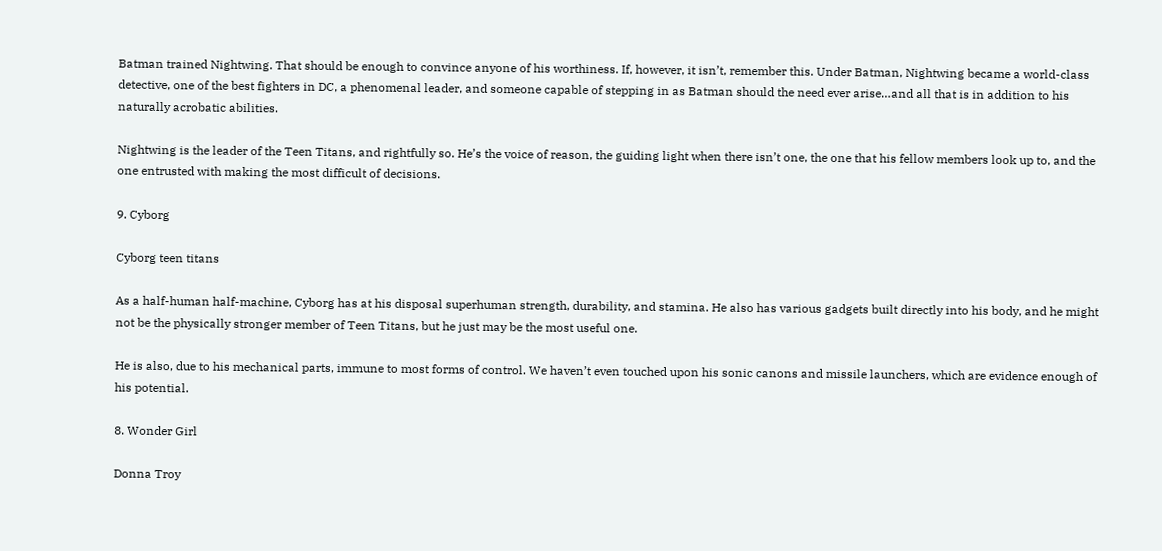Batman trained Nightwing. That should be enough to convince anyone of his worthiness. If, however, it isn’t, remember this. Under Batman, Nightwing became a world-class detective, one of the best fighters in DC, a phenomenal leader, and someone capable of stepping in as Batman should the need ever arise…and all that is in addition to his naturally acrobatic abilities.

Nightwing is the leader of the Teen Titans, and rightfully so. He’s the voice of reason, the guiding light when there isn’t one, the one that his fellow members look up to, and the one entrusted with making the most difficult of decisions.

9. Cyborg

Cyborg teen titans

As a half-human half-machine, Cyborg has at his disposal superhuman strength, durability, and stamina. He also has various gadgets built directly into his body, and he might not be the physically stronger member of Teen Titans, but he just may be the most useful one.

He is also, due to his mechanical parts, immune to most forms of control. We haven’t even touched upon his sonic canons and missile launchers, which are evidence enough of his potential.

8. Wonder Girl

Donna Troy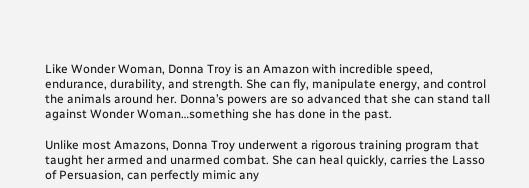Like Wonder Woman, Donna Troy is an Amazon with incredible speed, endurance, durability, and strength. She can fly, manipulate energy, and control the animals around her. Donna’s powers are so advanced that she can stand tall against Wonder Woman…something she has done in the past.

Unlike most Amazons, Donna Troy underwent a rigorous training program that taught her armed and unarmed combat. She can heal quickly, carries the Lasso of Persuasion, can perfectly mimic any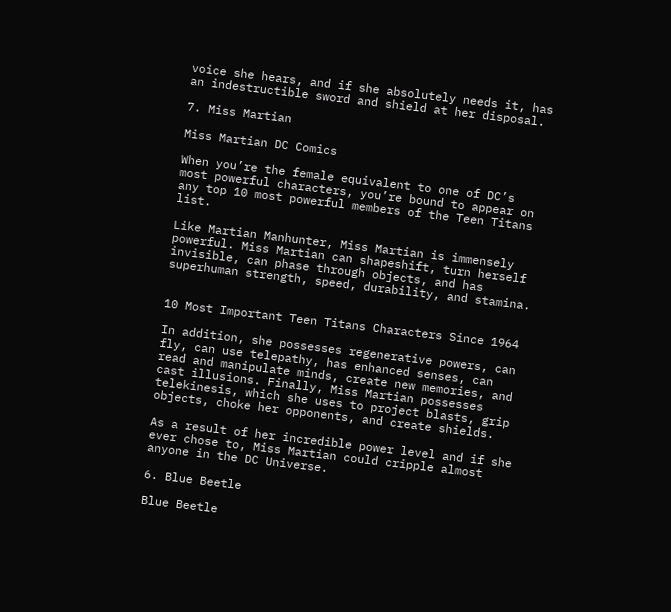voice she hears, and if she absolutely needs it, has an indestructible sword and shield at her disposal.

7. Miss Martian

Miss Martian DC Comics

When you’re the female equivalent to one of DC’s most powerful characters, you’re bound to appear on any top 10 most powerful members of the Teen Titans list.

Like Martian Manhunter, Miss Martian is immensely powerful. Miss Martian can shapeshift, turn herself invisible, can phase through objects, and has superhuman strength, speed, durability, and stamina.


10 Most Important Teen Titans Characters Since 1964

In addition, she possesses regenerative powers, can fly, can use telepathy, has enhanced senses, can read and manipulate minds, create new memories, and cast illusions. Finally, Miss Martian possesses telekinesis, which she uses to project blasts, grip objects, choke her opponents, and create shields.

As a result of her incredible power level and if she ever chose to, Miss Martian could cripple almost anyone in the DC Universe.

6. Blue Beetle

Blue Beetle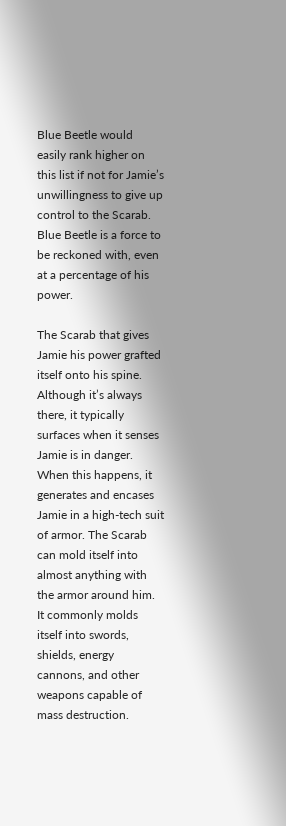Blue Beetle would easily rank higher on this list if not for Jamie’s unwillingness to give up control to the Scarab. Blue Beetle is a force to be reckoned with, even at a percentage of his power.

The Scarab that gives Jamie his power grafted itself onto his spine. Although it’s always there, it typically surfaces when it senses Jamie is in danger. When this happens, it generates and encases Jamie in a high-tech suit of armor. The Scarab can mold itself into almost anything with the armor around him. It commonly molds itself into swords, shields, energy cannons, and other weapons capable of mass destruction.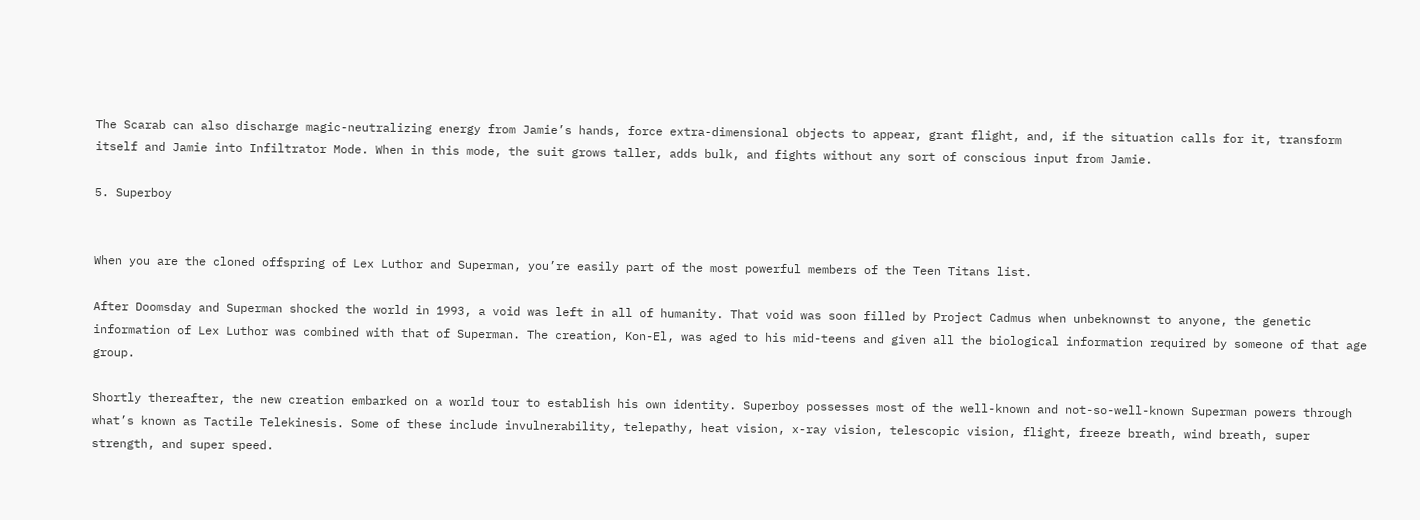The Scarab can also discharge magic-neutralizing energy from Jamie’s hands, force extra-dimensional objects to appear, grant flight, and, if the situation calls for it, transform itself and Jamie into Infiltrator Mode. When in this mode, the suit grows taller, adds bulk, and fights without any sort of conscious input from Jamie.

5. Superboy


When you are the cloned offspring of Lex Luthor and Superman, you’re easily part of the most powerful members of the Teen Titans list.

After Doomsday and Superman shocked the world in 1993, a void was left in all of humanity. That void was soon filled by Project Cadmus when unbeknownst to anyone, the genetic information of Lex Luthor was combined with that of Superman. The creation, Kon-El, was aged to his mid-teens and given all the biological information required by someone of that age group.

Shortly thereafter, the new creation embarked on a world tour to establish his own identity. Superboy possesses most of the well-known and not-so-well-known Superman powers through what’s known as Tactile Telekinesis. Some of these include invulnerability, telepathy, heat vision, x-ray vision, telescopic vision, flight, freeze breath, wind breath, super strength, and super speed.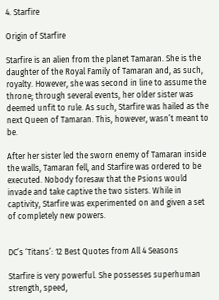4. Starfire

Origin of Starfire

Starfire is an alien from the planet Tamaran. She is the daughter of the Royal Family of Tamaran and, as such, royalty. However, she was second in line to assume the throne; through several events, her older sister was deemed unfit to rule. As such, Starfire was hailed as the next Queen of Tamaran. This, however, wasn’t meant to be.

After her sister led the sworn enemy of Tamaran inside the walls, Tamaran fell, and Starfire was ordered to be executed. Nobody foresaw that the Psions would invade and take captive the two sisters. While in captivity, Starfire was experimented on and given a set of completely new powers.


DC’s ‘Titans’: 12 Best Quotes from All 4 Seasons

Starfire is very powerful. She possesses superhuman strength, speed,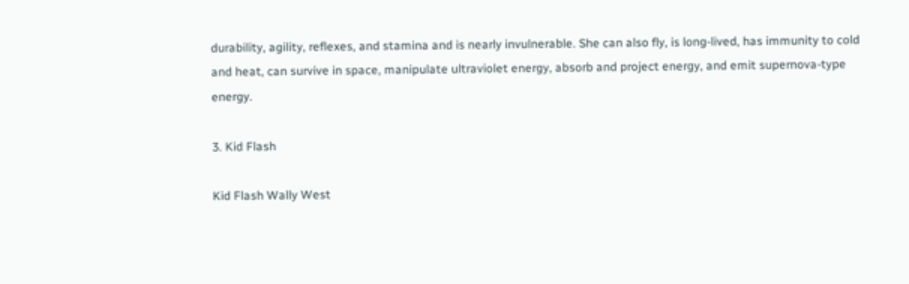durability, agility, reflexes, and stamina and is nearly invulnerable. She can also fly, is long-lived, has immunity to cold and heat, can survive in space, manipulate ultraviolet energy, absorb and project energy, and emit supernova-type energy.

3. Kid Flash

Kid Flash Wally West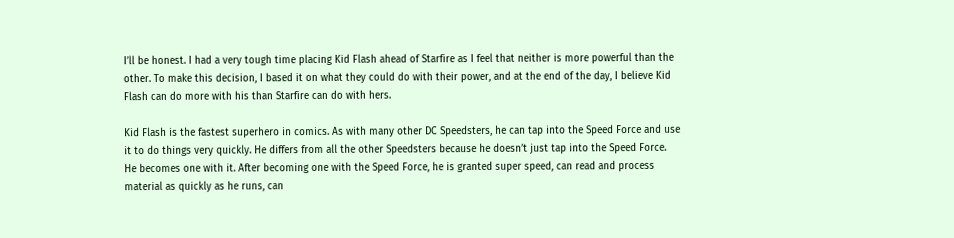I’ll be honest. I had a very tough time placing Kid Flash ahead of Starfire as I feel that neither is more powerful than the other. To make this decision, I based it on what they could do with their power, and at the end of the day, I believe Kid Flash can do more with his than Starfire can do with hers.

Kid Flash is the fastest superhero in comics. As with many other DC Speedsters, he can tap into the Speed Force and use it to do things very quickly. He differs from all the other Speedsters because he doesn’t just tap into the Speed Force. He becomes one with it. After becoming one with the Speed Force, he is granted super speed, can read and process material as quickly as he runs, can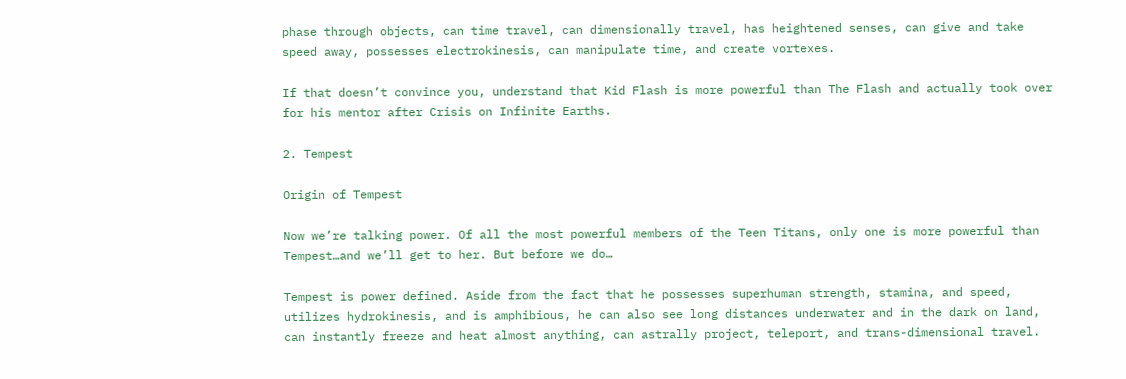phase through objects, can time travel, can dimensionally travel, has heightened senses, can give and take speed away, possesses electrokinesis, can manipulate time, and create vortexes.

If that doesn’t convince you, understand that Kid Flash is more powerful than The Flash and actually took over for his mentor after Crisis on Infinite Earths.

2. Tempest

Origin of Tempest

Now we’re talking power. Of all the most powerful members of the Teen Titans, only one is more powerful than Tempest…and we’ll get to her. But before we do…

Tempest is power defined. Aside from the fact that he possesses superhuman strength, stamina, and speed, utilizes hydrokinesis, and is amphibious, he can also see long distances underwater and in the dark on land, can instantly freeze and heat almost anything, can astrally project, teleport, and trans-dimensional travel.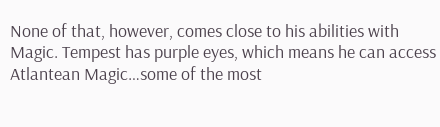None of that, however, comes close to his abilities with Magic. Tempest has purple eyes, which means he can access Atlantean Magic…some of the most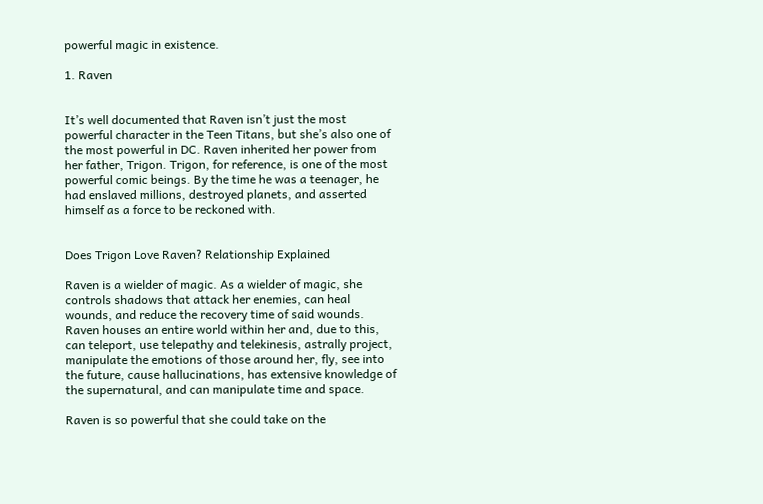powerful magic in existence.

1. Raven


It’s well documented that Raven isn’t just the most powerful character in the Teen Titans, but she’s also one of the most powerful in DC. Raven inherited her power from her father, Trigon. Trigon, for reference, is one of the most powerful comic beings. By the time he was a teenager, he had enslaved millions, destroyed planets, and asserted himself as a force to be reckoned with.


Does Trigon Love Raven? Relationship Explained

Raven is a wielder of magic. As a wielder of magic, she controls shadows that attack her enemies, can heal wounds, and reduce the recovery time of said wounds. Raven houses an entire world within her and, due to this, can teleport, use telepathy and telekinesis, astrally project, manipulate the emotions of those around her, fly, see into the future, cause hallucinations, has extensive knowledge of the supernatural, and can manipulate time and space.

Raven is so powerful that she could take on the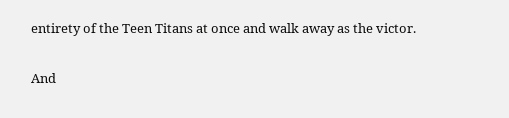entirety of the Teen Titans at once and walk away as the victor.

And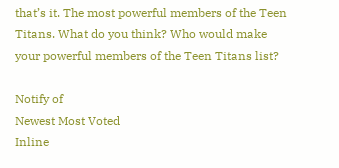that’s it. The most powerful members of the Teen Titans. What do you think? Who would make your powerful members of the Teen Titans list?

Notify of
Newest Most Voted
Inline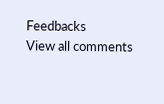Feedbacks
View all comments